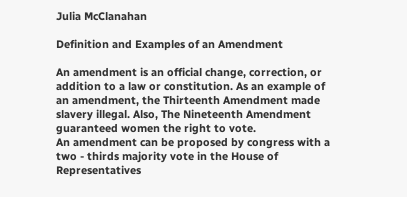Julia McClanahan

Definition and Examples of an Amendment

An amendment is an official change, correction, or addition to a law or constitution. As an example of an amendment, the Thirteenth Amendment made slavery illegal. Also, The Nineteenth Amendment guaranteed women the right to vote.
An amendment can be proposed by congress with a two - thirds majority vote in the House of Representatives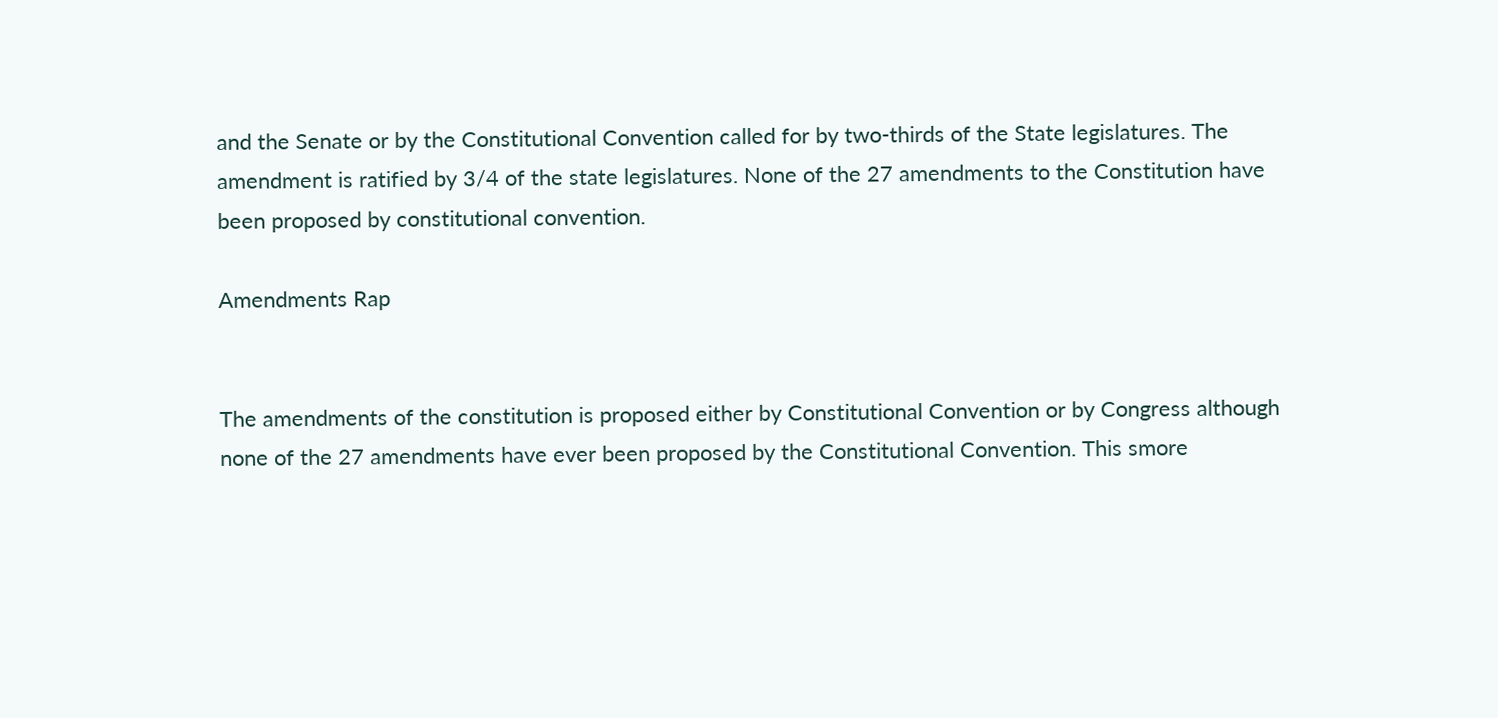and the Senate or by the Constitutional Convention called for by two-thirds of the State legislatures. The amendment is ratified by 3/4 of the state legislatures. None of the 27 amendments to the Constitution have been proposed by constitutional convention.

Amendments Rap


The amendments of the constitution is proposed either by Constitutional Convention or by Congress although none of the 27 amendments have ever been proposed by the Constitutional Convention. This smore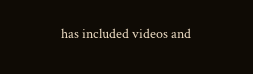has included videos and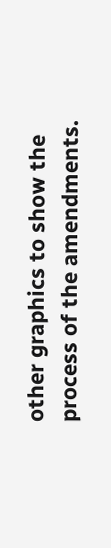other graphics to show the process of the amendments.